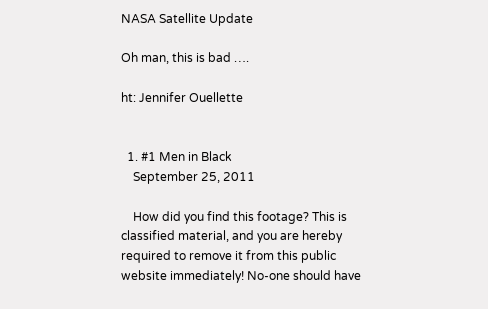NASA Satellite Update

Oh man, this is bad ….

ht: Jennifer Ouellette


  1. #1 Men in Black
    September 25, 2011

    How did you find this footage? This is classified material, and you are hereby required to remove it from this public website immediately! No-one should have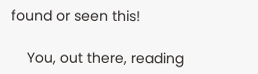found or seen this!

    You, out there, reading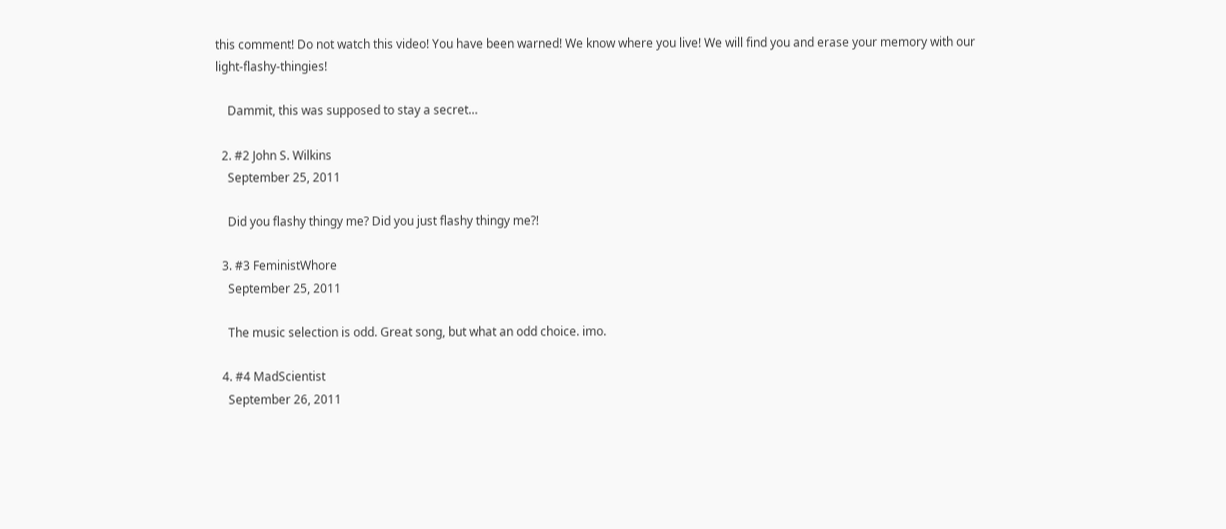this comment! Do not watch this video! You have been warned! We know where you live! We will find you and erase your memory with our light-flashy-thingies!

    Dammit, this was supposed to stay a secret…

  2. #2 John S. Wilkins
    September 25, 2011

    Did you flashy thingy me? Did you just flashy thingy me?!

  3. #3 FeministWhore
    September 25, 2011

    The music selection is odd. Great song, but what an odd choice. imo.

  4. #4 MadScientist
    September 26, 2011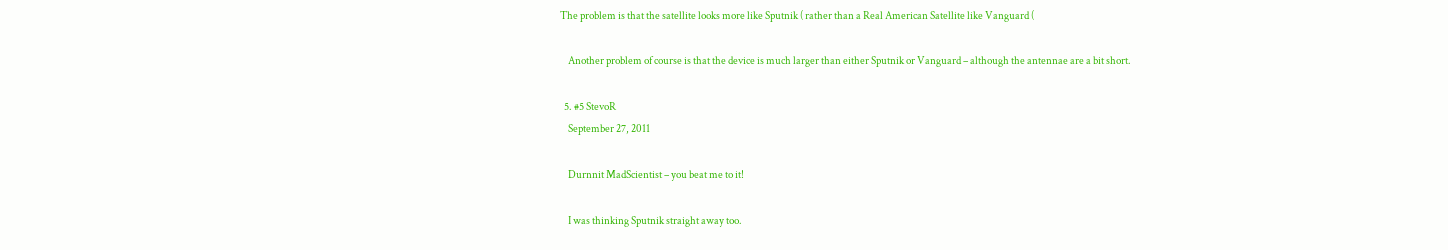The problem is that the satellite looks more like Sputnik ( rather than a Real American Satellite like Vanguard (

    Another problem of course is that the device is much larger than either Sputnik or Vanguard – although the antennae are a bit short.

  5. #5 StevoR
    September 27, 2011

    Durnnit MadScientist – you beat me to it!

    I was thinking Sputnik straight away too.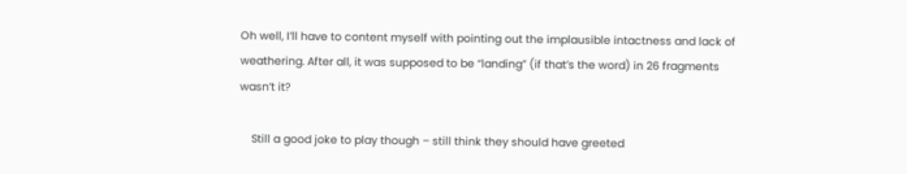Oh well, I’ll have to content myself with pointing out the implausible intactness and lack of weathering. After all, it was supposed to be “landing” (if that’s the word) in 26 fragments wasn’t it?

    Still a good joke to play though – still think they should have greeted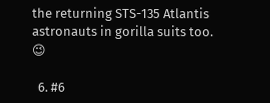the returning STS-135 Atlantis astronauts in gorilla suits too. 😉

  6. #6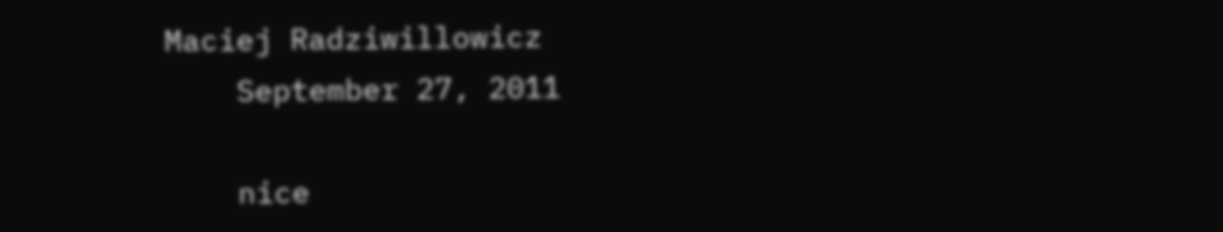Maciej Radziwillowicz
    September 27, 2011

    nice